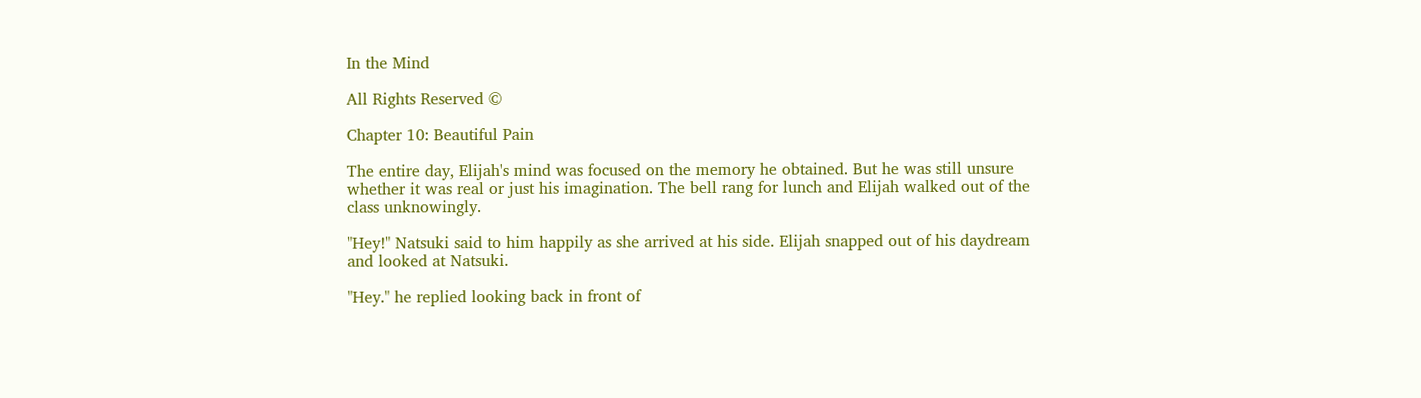In the Mind

All Rights Reserved ©

Chapter 10: Beautiful Pain

The entire day, Elijah's mind was focused on the memory he obtained. But he was still unsure whether it was real or just his imagination. The bell rang for lunch and Elijah walked out of the class unknowingly.

"Hey!" Natsuki said to him happily as she arrived at his side. Elijah snapped out of his daydream and looked at Natsuki.

"Hey." he replied looking back in front of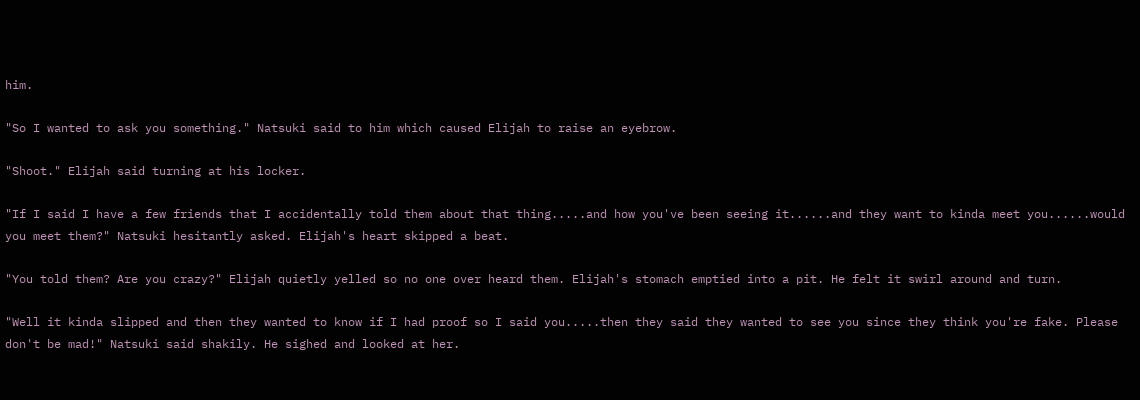him.

"So I wanted to ask you something." Natsuki said to him which caused Elijah to raise an eyebrow.

"Shoot." Elijah said turning at his locker.

"If I said I have a few friends that I accidentally told them about that thing.....and how you've been seeing it......and they want to kinda meet you......would you meet them?" Natsuki hesitantly asked. Elijah's heart skipped a beat.

"You told them? Are you crazy?" Elijah quietly yelled so no one over heard them. Elijah's stomach emptied into a pit. He felt it swirl around and turn.

"Well it kinda slipped and then they wanted to know if I had proof so I said you.....then they said they wanted to see you since they think you're fake. Please don't be mad!" Natsuki said shakily. He sighed and looked at her.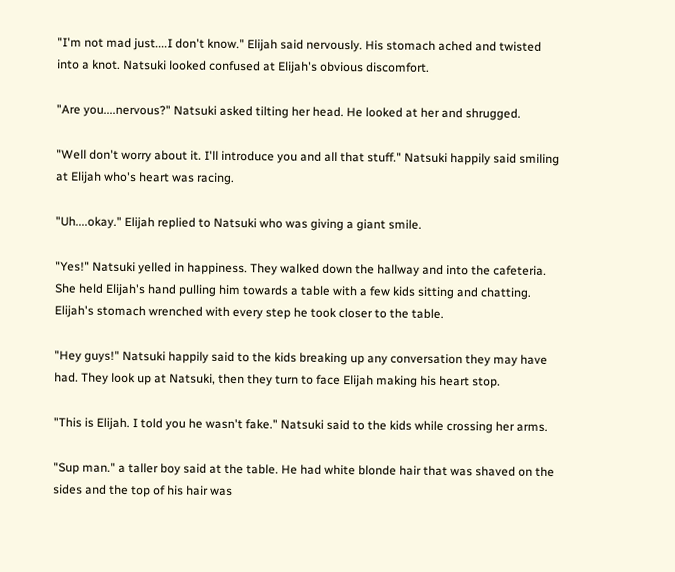"I'm not mad just....I don't know." Elijah said nervously. His stomach ached and twisted into a knot. Natsuki looked confused at Elijah's obvious discomfort.

"Are you....nervous?" Natsuki asked tilting her head. He looked at her and shrugged.

"Well don't worry about it. I'll introduce you and all that stuff." Natsuki happily said smiling at Elijah who's heart was racing.

"Uh....okay." Elijah replied to Natsuki who was giving a giant smile.

"Yes!" Natsuki yelled in happiness. They walked down the hallway and into the cafeteria. She held Elijah's hand pulling him towards a table with a few kids sitting and chatting. Elijah's stomach wrenched with every step he took closer to the table.

"Hey guys!" Natsuki happily said to the kids breaking up any conversation they may have had. They look up at Natsuki, then they turn to face Elijah making his heart stop.

"This is Elijah. I told you he wasn't fake." Natsuki said to the kids while crossing her arms.

"Sup man." a taller boy said at the table. He had white blonde hair that was shaved on the sides and the top of his hair was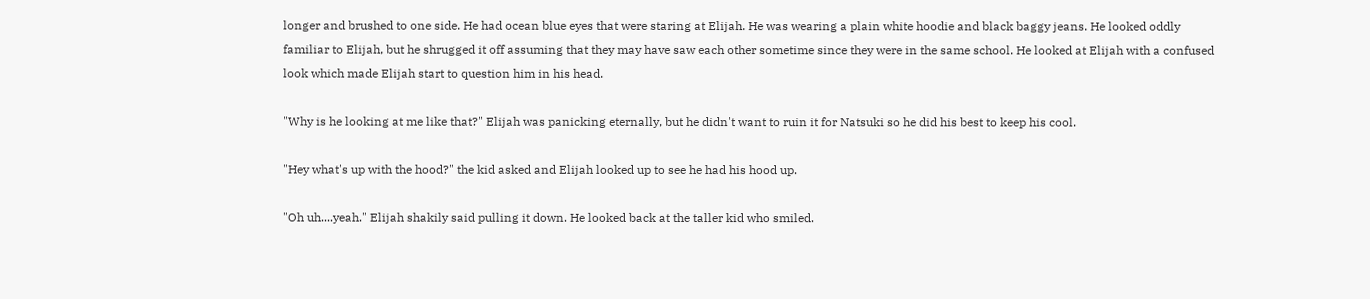longer and brushed to one side. He had ocean blue eyes that were staring at Elijah. He was wearing a plain white hoodie and black baggy jeans. He looked oddly familiar to Elijah, but he shrugged it off assuming that they may have saw each other sometime since they were in the same school. He looked at Elijah with a confused look which made Elijah start to question him in his head.

"Why is he looking at me like that?" Elijah was panicking eternally, but he didn't want to ruin it for Natsuki so he did his best to keep his cool.

"Hey what's up with the hood?" the kid asked and Elijah looked up to see he had his hood up.

"Oh uh....yeah." Elijah shakily said pulling it down. He looked back at the taller kid who smiled.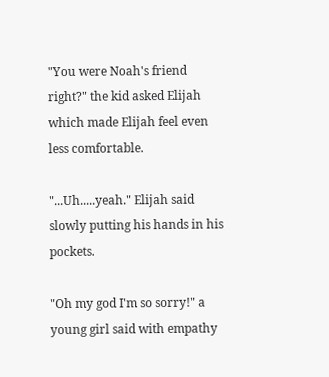"You were Noah's friend right?" the kid asked Elijah which made Elijah feel even less comfortable.

"...Uh.....yeah." Elijah said slowly putting his hands in his pockets.

"Oh my god I'm so sorry!" a young girl said with empathy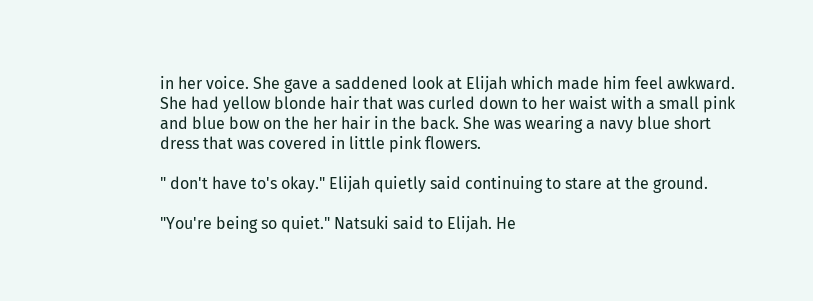in her voice. She gave a saddened look at Elijah which made him feel awkward. She had yellow blonde hair that was curled down to her waist with a small pink and blue bow on the her hair in the back. She was wearing a navy blue short dress that was covered in little pink flowers.

" don't have to's okay." Elijah quietly said continuing to stare at the ground.

"You're being so quiet." Natsuki said to Elijah. He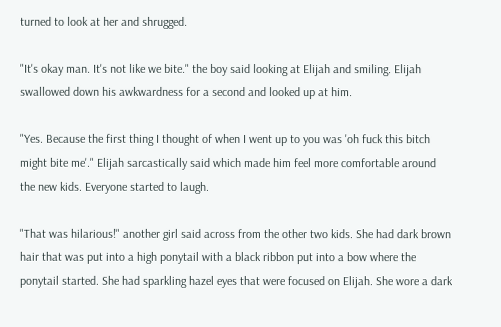turned to look at her and shrugged.

"It's okay man. It's not like we bite." the boy said looking at Elijah and smiling. Elijah swallowed down his awkwardness for a second and looked up at him.

"Yes. Because the first thing I thought of when I went up to you was 'oh fuck this bitch might bite me'." Elijah sarcastically said which made him feel more comfortable around the new kids. Everyone started to laugh.

"That was hilarious!" another girl said across from the other two kids. She had dark brown hair that was put into a high ponytail with a black ribbon put into a bow where the ponytail started. She had sparkling hazel eyes that were focused on Elijah. She wore a dark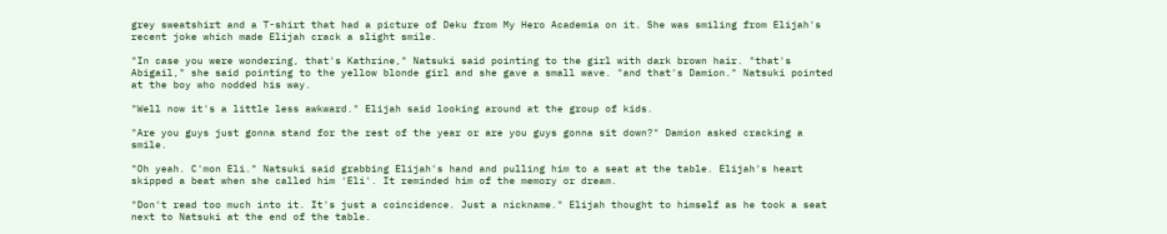grey sweatshirt and a T-shirt that had a picture of Deku from My Hero Academia on it. She was smiling from Elijah's recent joke which made Elijah crack a slight smile.

"In case you were wondering, that's Kathrine," Natsuki said pointing to the girl with dark brown hair. "that's Abigail," she said pointing to the yellow blonde girl and she gave a small wave. "and that's Damion." Natsuki pointed at the boy who nodded his way.

"Well now it's a little less awkward." Elijah said looking around at the group of kids.

"Are you guys just gonna stand for the rest of the year or are you guys gonna sit down?" Damion asked cracking a smile.

"Oh yeah. C'mon Eli." Natsuki said grabbing Elijah's hand and pulling him to a seat at the table. Elijah's heart skipped a beat when she called him 'Eli'. It reminded him of the memory or dream.

"Don't read too much into it. It's just a coincidence. Just a nickname." Elijah thought to himself as he took a seat next to Natsuki at the end of the table.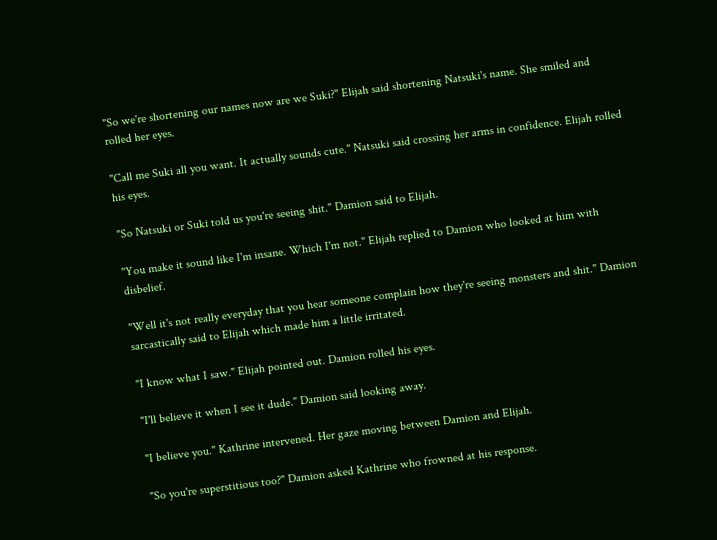"So we're shortening our names now are we Suki?" Elijah said shortening Natsuki's name. She smiled and rolled her eyes.

"Call me Suki all you want. It actually sounds cute." Natsuki said crossing her arms in confidence. Elijah rolled his eyes.

"So Natsuki or Suki told us you're seeing shit." Damion said to Elijah.

"You make it sound like I'm insane. Which I'm not." Elijah replied to Damion who looked at him with disbelief.

"Well it's not really everyday that you hear someone complain how they're seeing monsters and shit." Damion sarcastically said to Elijah which made him a little irritated.

"I know what I saw." Elijah pointed out. Damion rolled his eyes.

"I'll believe it when I see it dude." Damion said looking away.

"I believe you." Kathrine intervened. Her gaze moving between Damion and Elijah.

"So you're superstitious too?" Damion asked Kathrine who frowned at his response.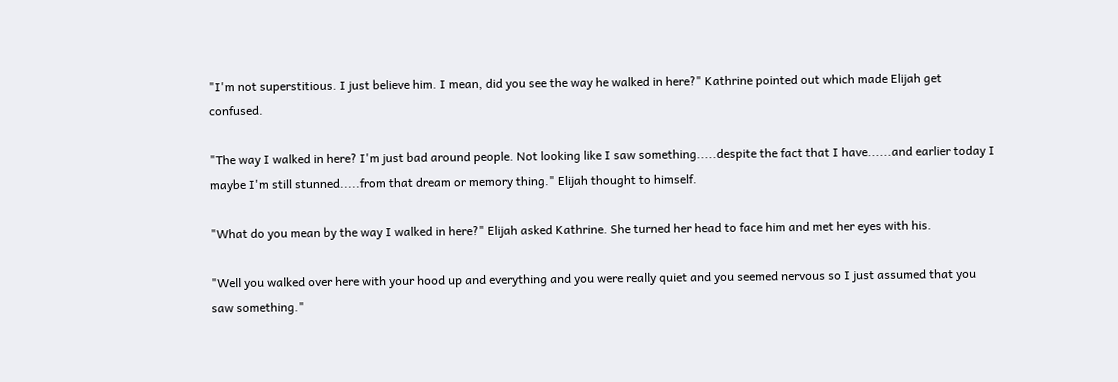"I'm not superstitious. I just believe him. I mean, did you see the way he walked in here?" Kathrine pointed out which made Elijah get confused.

"The way I walked in here? I'm just bad around people. Not looking like I saw something.....despite the fact that I have......and earlier today I maybe I'm still stunned.....from that dream or memory thing." Elijah thought to himself.

"What do you mean by the way I walked in here?" Elijah asked Kathrine. She turned her head to face him and met her eyes with his.

"Well you walked over here with your hood up and everything and you were really quiet and you seemed nervous so I just assumed that you saw something."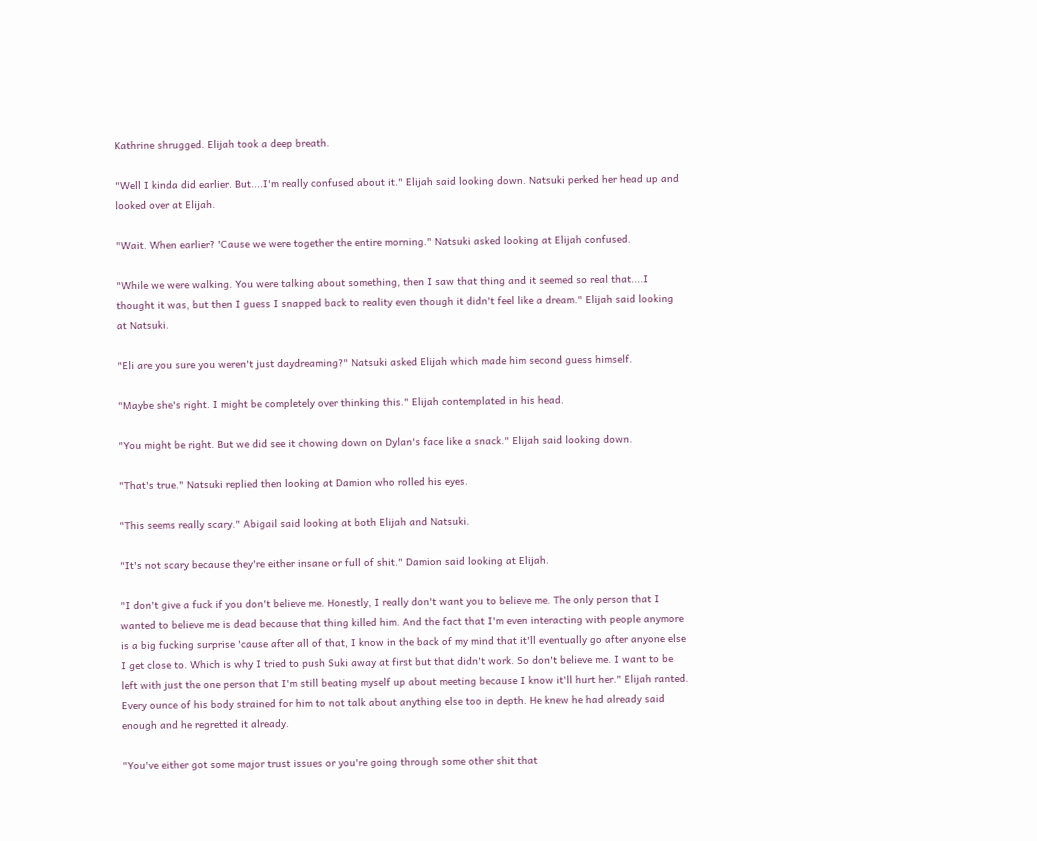Kathrine shrugged. Elijah took a deep breath.

"Well I kinda did earlier. But....I'm really confused about it." Elijah said looking down. Natsuki perked her head up and looked over at Elijah.

"Wait. When earlier? 'Cause we were together the entire morning." Natsuki asked looking at Elijah confused.

"While we were walking. You were talking about something, then I saw that thing and it seemed so real that....I thought it was, but then I guess I snapped back to reality even though it didn't feel like a dream." Elijah said looking at Natsuki.

"Eli are you sure you weren't just daydreaming?" Natsuki asked Elijah which made him second guess himself.

"Maybe she's right. I might be completely over thinking this." Elijah contemplated in his head.

"You might be right. But we did see it chowing down on Dylan's face like a snack." Elijah said looking down.

"That's true." Natsuki replied then looking at Damion who rolled his eyes.

"This seems really scary." Abigail said looking at both Elijah and Natsuki.

"It's not scary because they're either insane or full of shit." Damion said looking at Elijah.

"I don't give a fuck if you don't believe me. Honestly, I really don't want you to believe me. The only person that I wanted to believe me is dead because that thing killed him. And the fact that I'm even interacting with people anymore is a big fucking surprise 'cause after all of that, I know in the back of my mind that it'll eventually go after anyone else I get close to. Which is why I tried to push Suki away at first but that didn't work. So don't believe me. I want to be left with just the one person that I'm still beating myself up about meeting because I know it'll hurt her." Elijah ranted. Every ounce of his body strained for him to not talk about anything else too in depth. He knew he had already said enough and he regretted it already.

"You've either got some major trust issues or you're going through some other shit that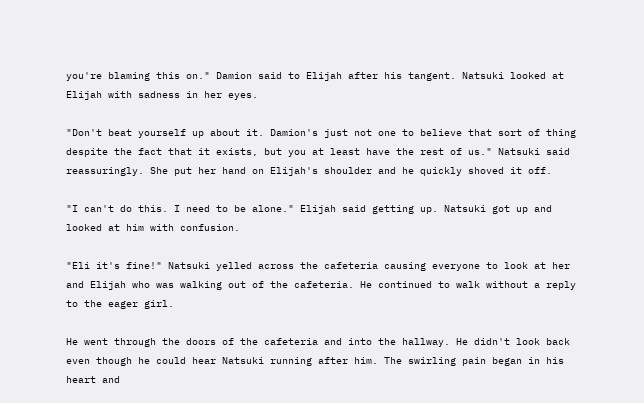you're blaming this on." Damion said to Elijah after his tangent. Natsuki looked at Elijah with sadness in her eyes.

"Don't beat yourself up about it. Damion's just not one to believe that sort of thing despite the fact that it exists, but you at least have the rest of us." Natsuki said reassuringly. She put her hand on Elijah's shoulder and he quickly shoved it off.

"I can't do this. I need to be alone." Elijah said getting up. Natsuki got up and looked at him with confusion.

"Eli it's fine!" Natsuki yelled across the cafeteria causing everyone to look at her and Elijah who was walking out of the cafeteria. He continued to walk without a reply to the eager girl.

He went through the doors of the cafeteria and into the hallway. He didn't look back even though he could hear Natsuki running after him. The swirling pain began in his heart and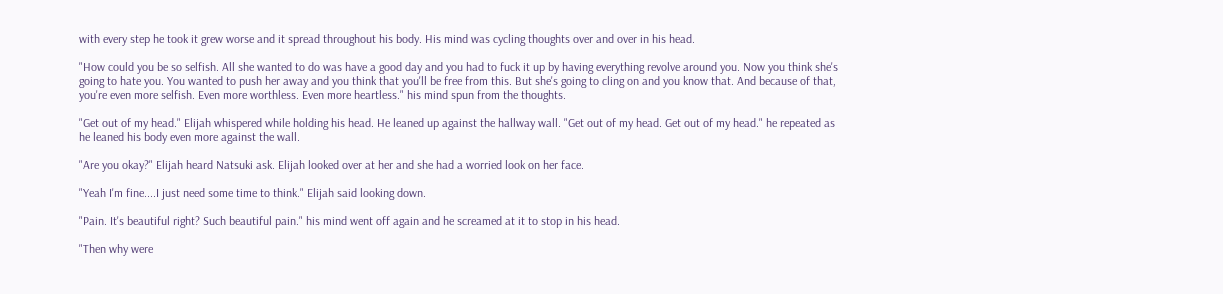with every step he took it grew worse and it spread throughout his body. His mind was cycling thoughts over and over in his head.

"How could you be so selfish. All she wanted to do was have a good day and you had to fuck it up by having everything revolve around you. Now you think she's going to hate you. You wanted to push her away and you think that you'll be free from this. But she's going to cling on and you know that. And because of that, you're even more selfish. Even more worthless. Even more heartless." his mind spun from the thoughts.

"Get out of my head." Elijah whispered while holding his head. He leaned up against the hallway wall. "Get out of my head. Get out of my head." he repeated as he leaned his body even more against the wall.

"Are you okay?" Elijah heard Natsuki ask. Elijah looked over at her and she had a worried look on her face.

"Yeah I'm fine....I just need some time to think." Elijah said looking down.

"Pain. It's beautiful right? Such beautiful pain." his mind went off again and he screamed at it to stop in his head.

"Then why were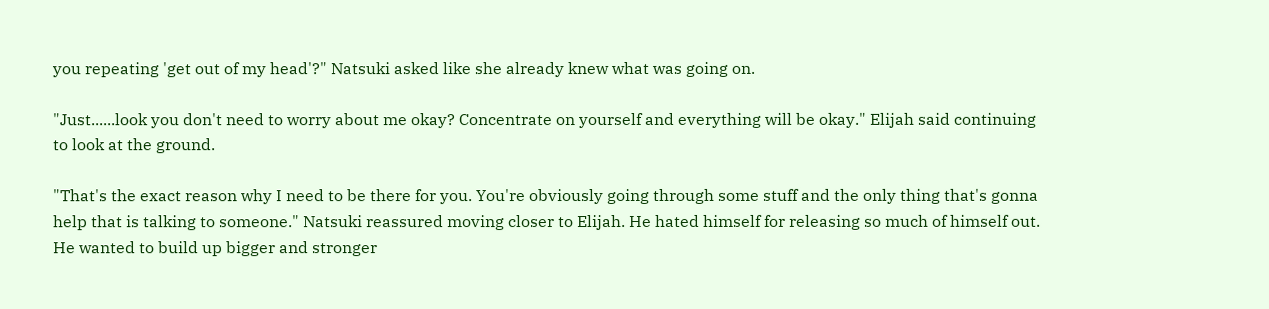you repeating 'get out of my head'?" Natsuki asked like she already knew what was going on.

"Just......look you don't need to worry about me okay? Concentrate on yourself and everything will be okay." Elijah said continuing to look at the ground.

"That's the exact reason why I need to be there for you. You're obviously going through some stuff and the only thing that's gonna help that is talking to someone." Natsuki reassured moving closer to Elijah. He hated himself for releasing so much of himself out. He wanted to build up bigger and stronger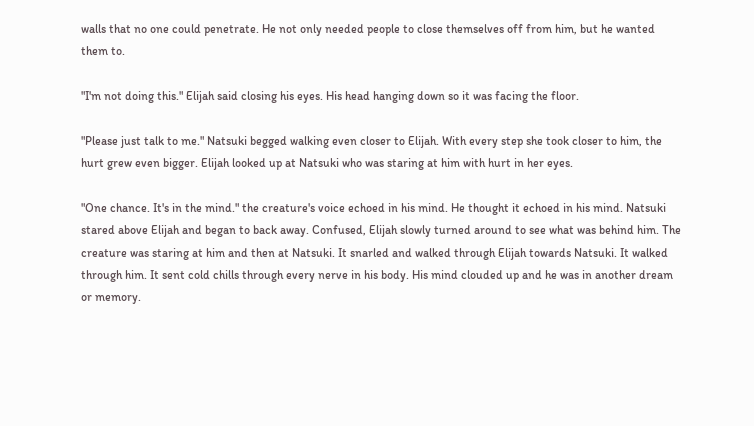walls that no one could penetrate. He not only needed people to close themselves off from him, but he wanted them to.

"I'm not doing this." Elijah said closing his eyes. His head hanging down so it was facing the floor.

"Please just talk to me." Natsuki begged walking even closer to Elijah. With every step she took closer to him, the hurt grew even bigger. Elijah looked up at Natsuki who was staring at him with hurt in her eyes.

"One chance. It's in the mind." the creature's voice echoed in his mind. He thought it echoed in his mind. Natsuki stared above Elijah and began to back away. Confused, Elijah slowly turned around to see what was behind him. The creature was staring at him and then at Natsuki. It snarled and walked through Elijah towards Natsuki. It walked through him. It sent cold chills through every nerve in his body. His mind clouded up and he was in another dream or memory.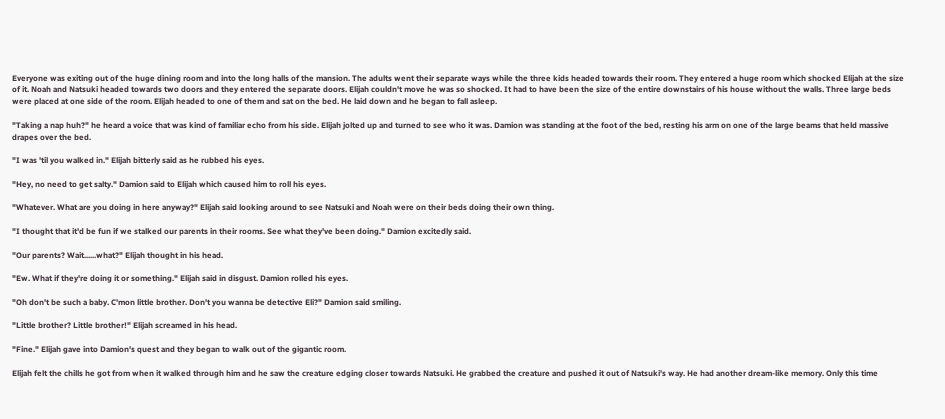Everyone was exiting out of the huge dining room and into the long halls of the mansion. The adults went their separate ways while the three kids headed towards their room. They entered a huge room which shocked Elijah at the size of it. Noah and Natsuki headed towards two doors and they entered the separate doors. Elijah couldn't move he was so shocked. It had to have been the size of the entire downstairs of his house without the walls. Three large beds were placed at one side of the room. Elijah headed to one of them and sat on the bed. He laid down and he began to fall asleep.

"Taking a nap huh?" he heard a voice that was kind of familiar echo from his side. Elijah jolted up and turned to see who it was. Damion was standing at the foot of the bed, resting his arm on one of the large beams that held massive drapes over the bed.

"I was 'til you walked in." Elijah bitterly said as he rubbed his eyes.

"Hey, no need to get salty." Damion said to Elijah which caused him to roll his eyes.

"Whatever. What are you doing in here anyway?" Elijah said looking around to see Natsuki and Noah were on their beds doing their own thing.

"I thought that it'd be fun if we stalked our parents in their rooms. See what they've been doing." Damion excitedly said.

"Our parents? Wait......what?" Elijah thought in his head.

"Ew. What if they're doing it or something." Elijah said in disgust. Damion rolled his eyes.

"Oh don't be such a baby. C'mon little brother. Don't you wanna be detective Eli?" Damion said smiling.

"Little brother? Little brother!" Elijah screamed in his head.

"Fine." Elijah gave into Damion's quest and they began to walk out of the gigantic room.

Elijah felt the chills he got from when it walked through him and he saw the creature edging closer towards Natsuki. He grabbed the creature and pushed it out of Natsuki's way. He had another dream-like memory. Only this time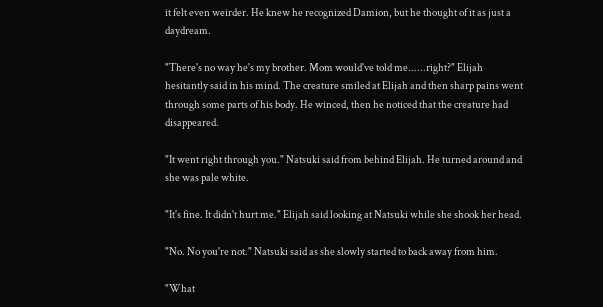it felt even weirder. He knew he recognized Damion, but he thought of it as just a daydream.

"There's no way he's my brother. Mom would've told me......right?" Elijah hesitantly said in his mind. The creature smiled at Elijah and then sharp pains went through some parts of his body. He winced, then he noticed that the creature had disappeared.

"It went right through you." Natsuki said from behind Elijah. He turned around and she was pale white.

"It's fine. It didn't hurt me." Elijah said looking at Natsuki while she shook her head.

"No. No you're not." Natsuki said as she slowly started to back away from him.

"What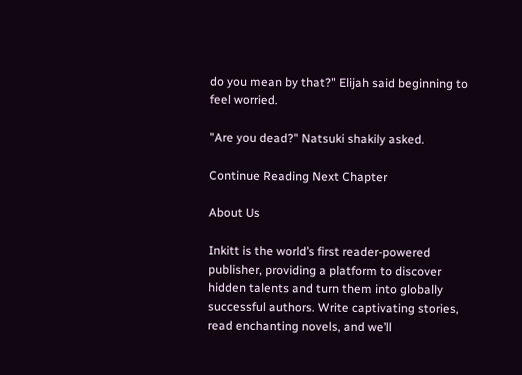do you mean by that?" Elijah said beginning to feel worried.

"Are you dead?" Natsuki shakily asked.

Continue Reading Next Chapter

About Us

Inkitt is the world’s first reader-powered publisher, providing a platform to discover hidden talents and turn them into globally successful authors. Write captivating stories, read enchanting novels, and we’ll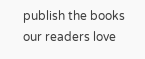publish the books our readers love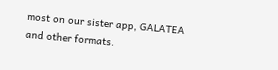most on our sister app, GALATEA and other formats.